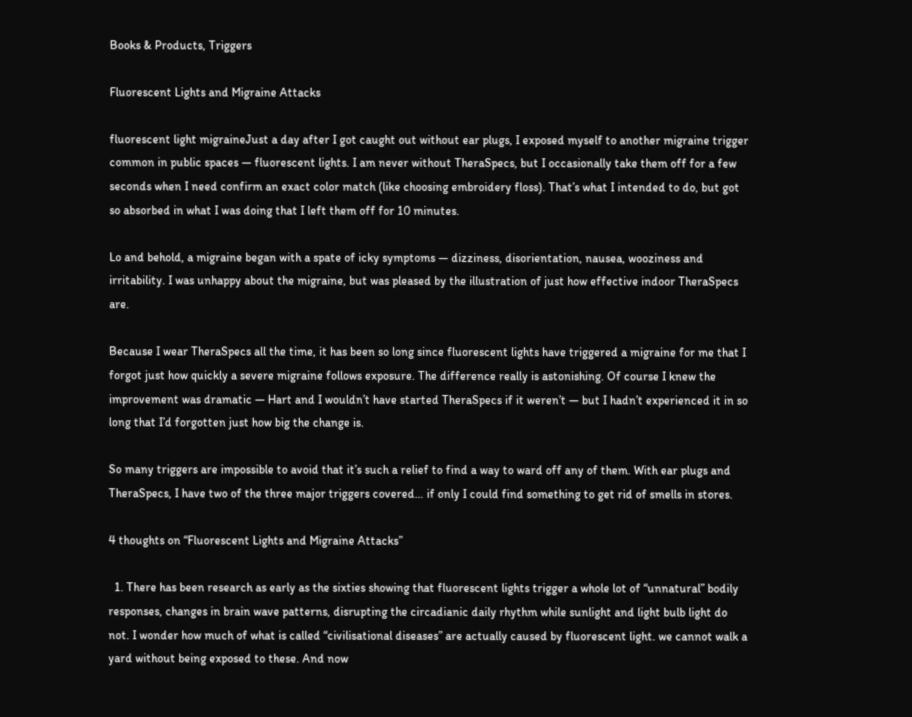Books & Products, Triggers

Fluorescent Lights and Migraine Attacks

fluorescent light migraineJust a day after I got caught out without ear plugs, I exposed myself to another migraine trigger common in public spaces — fluorescent lights. I am never without TheraSpecs, but I occasionally take them off for a few seconds when I need confirm an exact color match (like choosing embroidery floss). That’s what I intended to do, but got so absorbed in what I was doing that I left them off for 10 minutes.

Lo and behold, a migraine began with a spate of icky symptoms — dizziness, disorientation, nausea, wooziness and irritability. I was unhappy about the migraine, but was pleased by the illustration of just how effective indoor TheraSpecs are.

Because I wear TheraSpecs all the time, it has been so long since fluorescent lights have triggered a migraine for me that I forgot just how quickly a severe migraine follows exposure. The difference really is astonishing. Of course I knew the improvement was dramatic — Hart and I wouldn’t have started TheraSpecs if it weren’t — but I hadn’t experienced it in so long that I’d forgotten just how big the change is.

So many triggers are impossible to avoid that it’s such a relief to find a way to ward off any of them. With ear plugs and TheraSpecs, I have two of the three major triggers covered… if only I could find something to get rid of smells in stores.

4 thoughts on “Fluorescent Lights and Migraine Attacks”

  1. There has been research as early as the sixties showing that fluorescent lights trigger a whole lot of “unnatural” bodily responses, changes in brain wave patterns, disrupting the circadianic daily rhythm while sunlight and light bulb light do not. I wonder how much of what is called “civilisational diseases” are actually caused by fluorescent light. we cannot walk a yard without being exposed to these. And now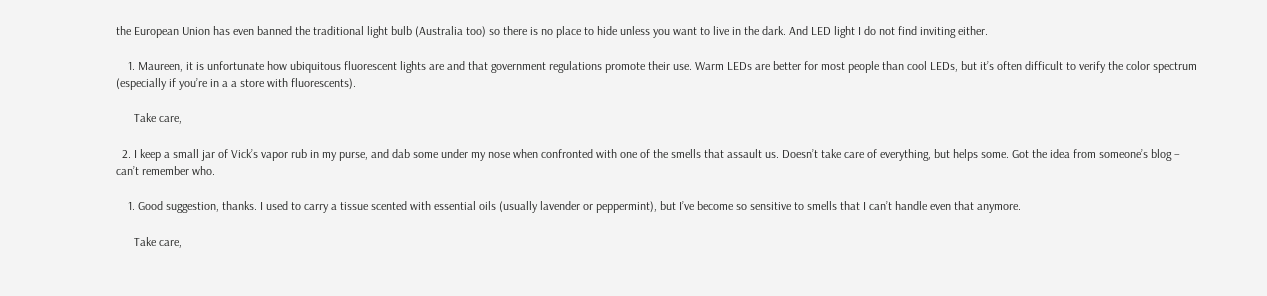the European Union has even banned the traditional light bulb (Australia too) so there is no place to hide unless you want to live in the dark. And LED light I do not find inviting either.

    1. Maureen, it is unfortunate how ubiquitous fluorescent lights are and that government regulations promote their use. Warm LEDs are better for most people than cool LEDs, but it’s often difficult to verify the color spectrum (especially if you’re in a a store with fluorescents).

      Take care,

  2. I keep a small jar of Vick’s vapor rub in my purse, and dab some under my nose when confronted with one of the smells that assault us. Doesn’t take care of everything, but helps some. Got the idea from someone’s blog – can’t remember who.

    1. Good suggestion, thanks. I used to carry a tissue scented with essential oils (usually lavender or peppermint), but I’ve become so sensitive to smells that I can’t handle even that anymore.

      Take care,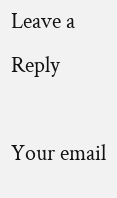Leave a Reply

Your email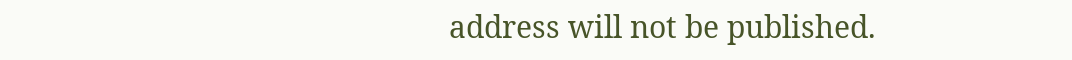address will not be published.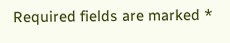Required fields are marked *